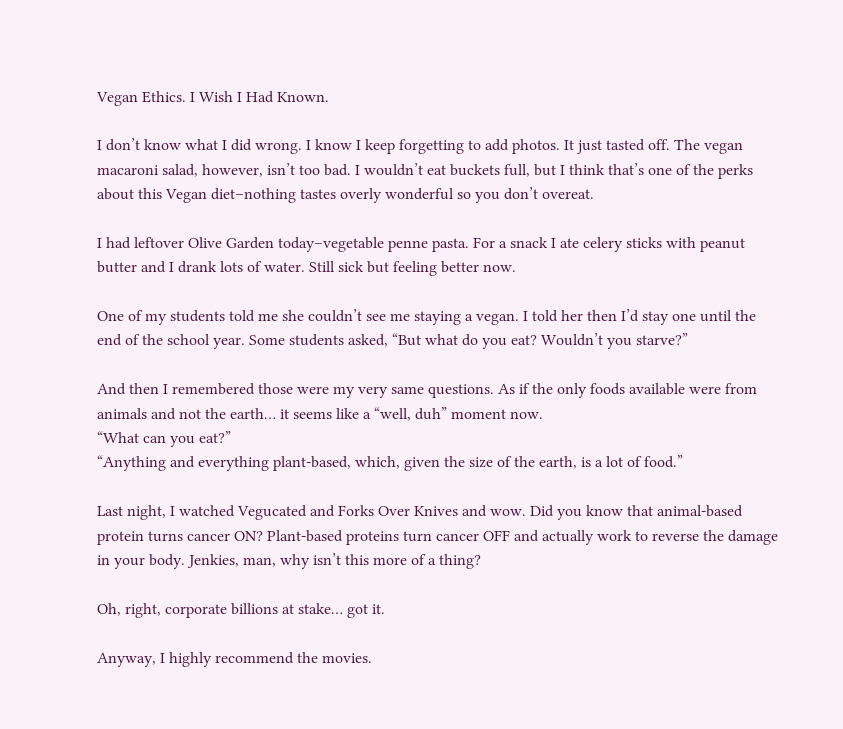Vegan Ethics. I Wish I Had Known.

I don’t know what I did wrong. I know I keep forgetting to add photos. It just tasted off. The vegan macaroni salad, however, isn’t too bad. I wouldn’t eat buckets full, but I think that’s one of the perks about this Vegan diet–nothing tastes overly wonderful so you don’t overeat.

I had leftover Olive Garden today–vegetable penne pasta. For a snack I ate celery sticks with peanut butter and I drank lots of water. Still sick but feeling better now.

One of my students told me she couldn’t see me staying a vegan. I told her then I’d stay one until the end of the school year. Some students asked, “But what do you eat? Wouldn’t you starve?”

And then I remembered those were my very same questions. As if the only foods available were from animals and not the earth… it seems like a “well, duh” moment now.
“What can you eat?”
“Anything and everything plant-based, which, given the size of the earth, is a lot of food.”

Last night, I watched Vegucated and Forks Over Knives and wow. Did you know that animal-based protein turns cancer ON? Plant-based proteins turn cancer OFF and actually work to reverse the damage in your body. Jenkies, man, why isn’t this more of a thing?

Oh, right, corporate billions at stake… got it.

Anyway, I highly recommend the movies.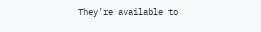They’re available to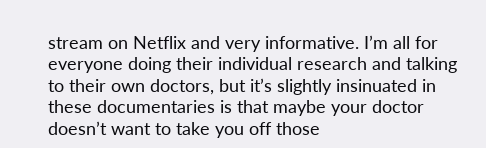stream on Netflix and very informative. I’m all for everyone doing their individual research and talking to their own doctors, but it’s slightly insinuated in these documentaries is that maybe your doctor doesn’t want to take you off those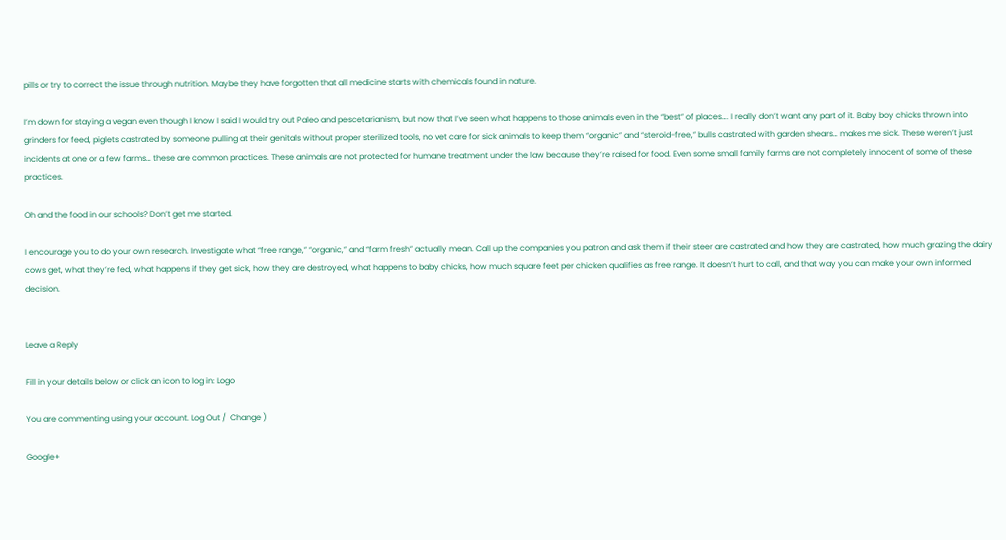pills or try to correct the issue through nutrition. Maybe they have forgotten that all medicine starts with chemicals found in nature.

I’m down for staying a vegan even though I know I said I would try out Paleo and pescetarianism, but now that I’ve seen what happens to those animals even in the “best” of places…. I really don’t want any part of it. Baby boy chicks thrown into grinders for feed, piglets castrated by someone pulling at their genitals without proper sterilized tools, no vet care for sick animals to keep them “organic” and “steroid-free,” bulls castrated with garden shears… makes me sick. These weren’t just incidents at one or a few farms… these are common practices. These animals are not protected for humane treatment under the law because they’re raised for food. Even some small family farms are not completely innocent of some of these practices.

Oh and the food in our schools? Don’t get me started.

I encourage you to do your own research. Investigate what “free range,” “organic,” and “farm fresh” actually mean. Call up the companies you patron and ask them if their steer are castrated and how they are castrated, how much grazing the dairy cows get, what they’re fed, what happens if they get sick, how they are destroyed, what happens to baby chicks, how much square feet per chicken qualifies as free range. It doesn’t hurt to call, and that way you can make your own informed decision.


Leave a Reply

Fill in your details below or click an icon to log in: Logo

You are commenting using your account. Log Out /  Change )

Google+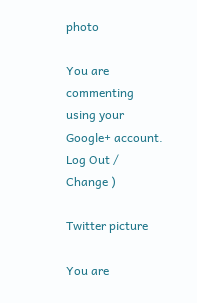photo

You are commenting using your Google+ account. Log Out /  Change )

Twitter picture

You are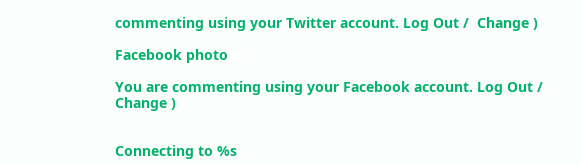commenting using your Twitter account. Log Out /  Change )

Facebook photo

You are commenting using your Facebook account. Log Out /  Change )


Connecting to %s